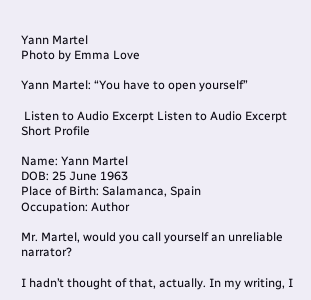Yann Martel
Photo by Emma Love

Yann Martel: “You have to open yourself”

 Listen to Audio Excerpt Listen to Audio Excerpt
Short Profile

Name: Yann Martel
DOB: 25 June 1963
Place of Birth: Salamanca, Spain
Occupation: Author

Mr. Martel, would you call yourself an unreliable narrator?

I hadn’t thought of that, actually. In my writing, I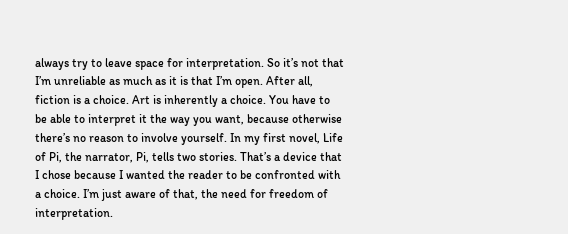always try to leave space for interpretation. So it’s not that I’m unreliable as much as it is that I’m open. After all, fiction is a choice. Art is inherently a choice. You have to be able to interpret it the way you want, because otherwise there’s no reason to involve yourself. In my first novel, Life of Pi, the narrator, Pi, tells two stories. That’s a device that I chose because I wanted the reader to be confronted with a choice. I’m just aware of that, the need for freedom of interpretation.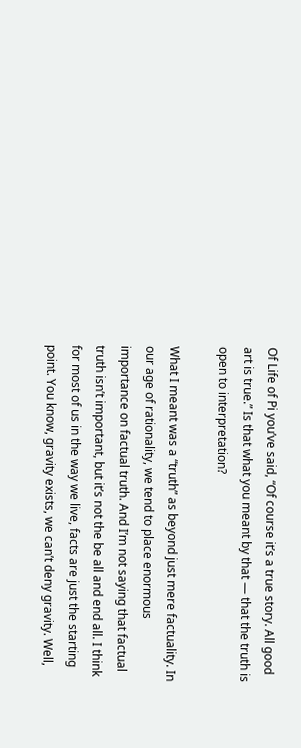Of Life of Pi you’ve said, “Of course it’s a true story. All good art is true.” Is that what you meant by that — that the truth is open to interpretation?

What I meant was a “truth” as beyond just mere factuality. In our age of rationality, we tend to place enormous importance on factual truth. And I’m not saying that factual truth isn’t important, but it’s not the be all and end all. I think for most of us in the way we live, facts are just the starting point. You know, gravity exists, we can’t deny gravity. Well,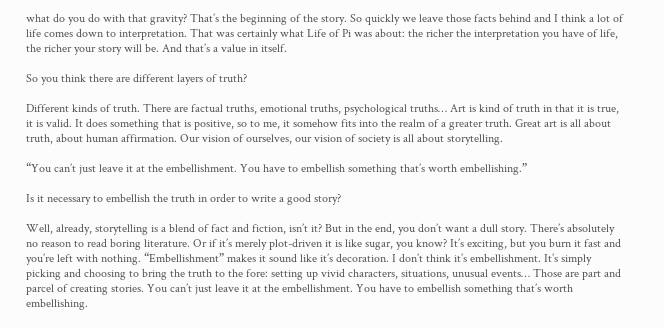what do you do with that gravity? That’s the beginning of the story. So quickly we leave those facts behind and I think a lot of life comes down to interpretation. That was certainly what Life of Pi was about: the richer the interpretation you have of life, the richer your story will be. And that’s a value in itself.

So you think there are different layers of truth?

Different kinds of truth. There are factual truths, emotional truths, psychological truths… Art is kind of truth in that it is true, it is valid. It does something that is positive, so to me, it somehow fits into the realm of a greater truth. Great art is all about truth, about human affirmation. Our vision of ourselves, our vision of society is all about storytelling.

“You can’t just leave it at the embellishment. You have to embellish something that’s worth embellishing.”

Is it necessary to embellish the truth in order to write a good story?

Well, already, storytelling is a blend of fact and fiction, isn’t it? But in the end, you don’t want a dull story. There’s absolutely no reason to read boring literature. Or if it’s merely plot-driven it is like sugar, you know? It’s exciting, but you burn it fast and you’re left with nothing. “Embellishment” makes it sound like it’s decoration. I don’t think it’s embellishment. It’s simply picking and choosing to bring the truth to the fore: setting up vivid characters, situations, unusual events… Those are part and parcel of creating stories. You can’t just leave it at the embellishment. You have to embellish something that’s worth embellishing.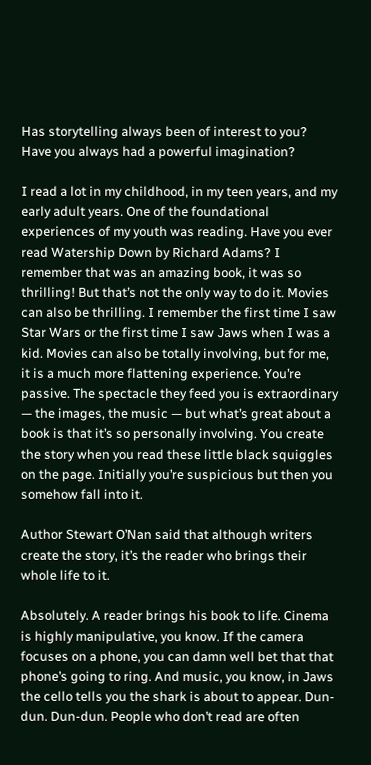Has storytelling always been of interest to you? Have you always had a powerful imagination?

I read a lot in my childhood, in my teen years, and my early adult years. One of the foundational experiences of my youth was reading. Have you ever read Watership Down by Richard Adams? I remember that was an amazing book, it was so thrilling! But that’s not the only way to do it. Movies can also be thrilling. I remember the first time I saw Star Wars or the first time I saw Jaws when I was a kid. Movies can also be totally involving, but for me, it is a much more flattening experience. You’re passive. The spectacle they feed you is extraordinary — the images, the music — but what’s great about a book is that it’s so personally involving. You create the story when you read these little black squiggles on the page. Initially you’re suspicious but then you somehow fall into it.

Author Stewart O’Nan said that although writers create the story, it’s the reader who brings their whole life to it.

Absolutely. A reader brings his book to life. Cinema is highly manipulative, you know. If the camera focuses on a phone, you can damn well bet that that phone’s going to ring. And music, you know, in Jaws the cello tells you the shark is about to appear. Dun-dun. Dun-dun. People who don’t read are often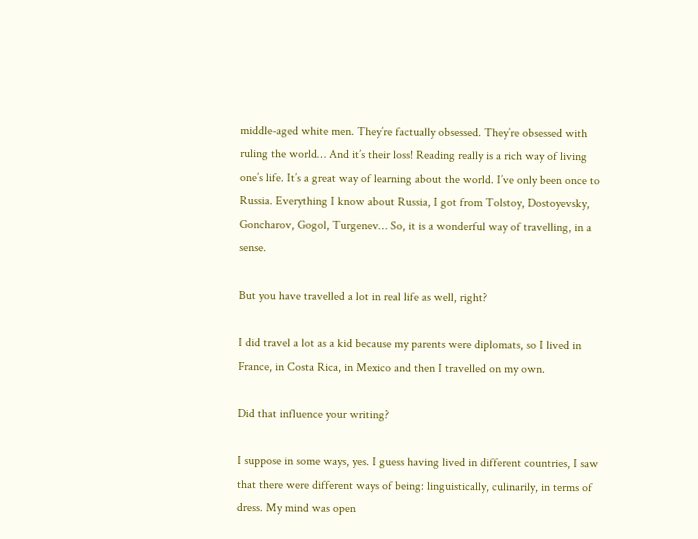middle-aged white men. They’re factually obsessed. They’re obsessed with ruling the world… And it’s their loss! Reading really is a rich way of living one’s life. It’s a great way of learning about the world. I’ve only been once to Russia. Everything I know about Russia, I got from Tolstoy, Dostoyevsky, Goncharov, Gogol, Turgenev… So, it is a wonderful way of travelling, in a sense.

But you have travelled a lot in real life as well, right?

I did travel a lot as a kid because my parents were diplomats, so I lived in France, in Costa Rica, in Mexico and then I travelled on my own.

Did that influence your writing?

I suppose in some ways, yes. I guess having lived in different countries, I saw that there were different ways of being: linguistically, culinarily, in terms of dress. My mind was open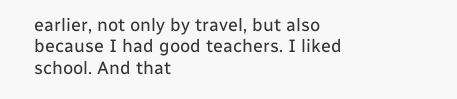earlier, not only by travel, but also because I had good teachers. I liked school. And that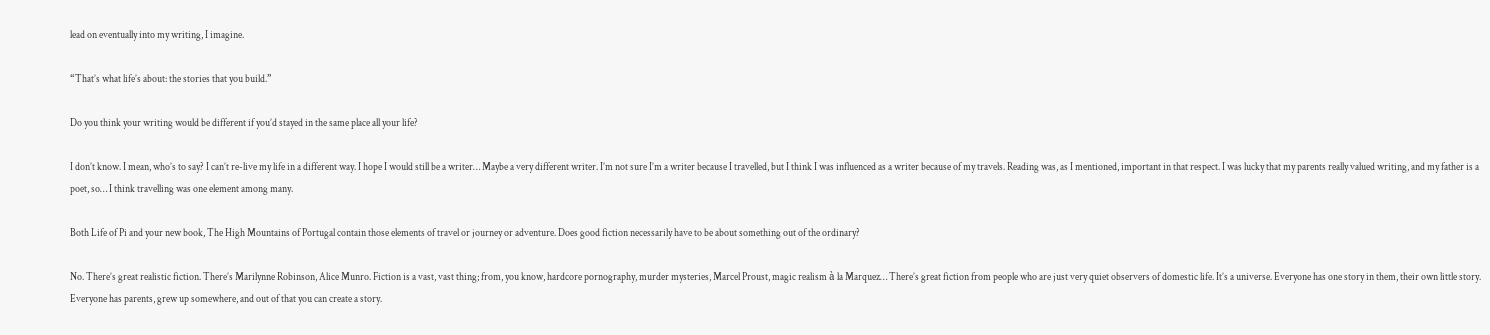lead on eventually into my writing, I imagine.

“That’s what life’s about: the stories that you build.”

Do you think your writing would be different if you’d stayed in the same place all your life?

I don’t know. I mean, who’s to say? I can’t re-live my life in a different way. I hope I would still be a writer… Maybe a very different writer. I’m not sure I’m a writer because I travelled, but I think I was influenced as a writer because of my travels. Reading was, as I mentioned, important in that respect. I was lucky that my parents really valued writing, and my father is a poet, so… I think travelling was one element among many.

Both Life of Pi and your new book, The High Mountains of Portugal contain those elements of travel or journey or adventure. Does good fiction necessarily have to be about something out of the ordinary?

No. There’s great realistic fiction. There’s Marilynne Robinson, Alice Munro. Fiction is a vast, vast thing; from, you know, hardcore pornography, murder mysteries, Marcel Proust, magic realism à la Marquez… There’s great fiction from people who are just very quiet observers of domestic life. It’s a universe. Everyone has one story in them, their own little story. Everyone has parents, grew up somewhere, and out of that you can create a story.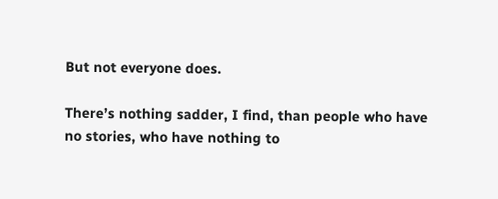But not everyone does.

There’s nothing sadder, I find, than people who have no stories, who have nothing to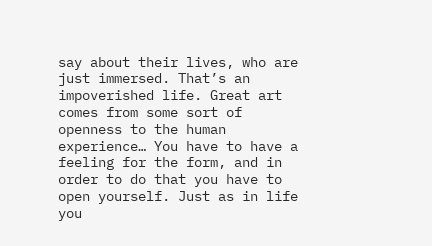say about their lives, who are just immersed. That’s an impoverished life. Great art comes from some sort of openness to the human experience… You have to have a feeling for the form, and in order to do that you have to open yourself. Just as in life you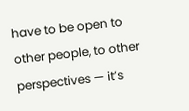have to be open to other people, to other perspectives — it’s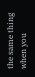the same thing when you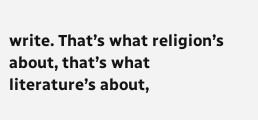write. That’s what religion’s about, that’s what literature’s about,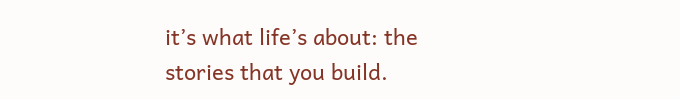it’s what life’s about: the stories that you build.